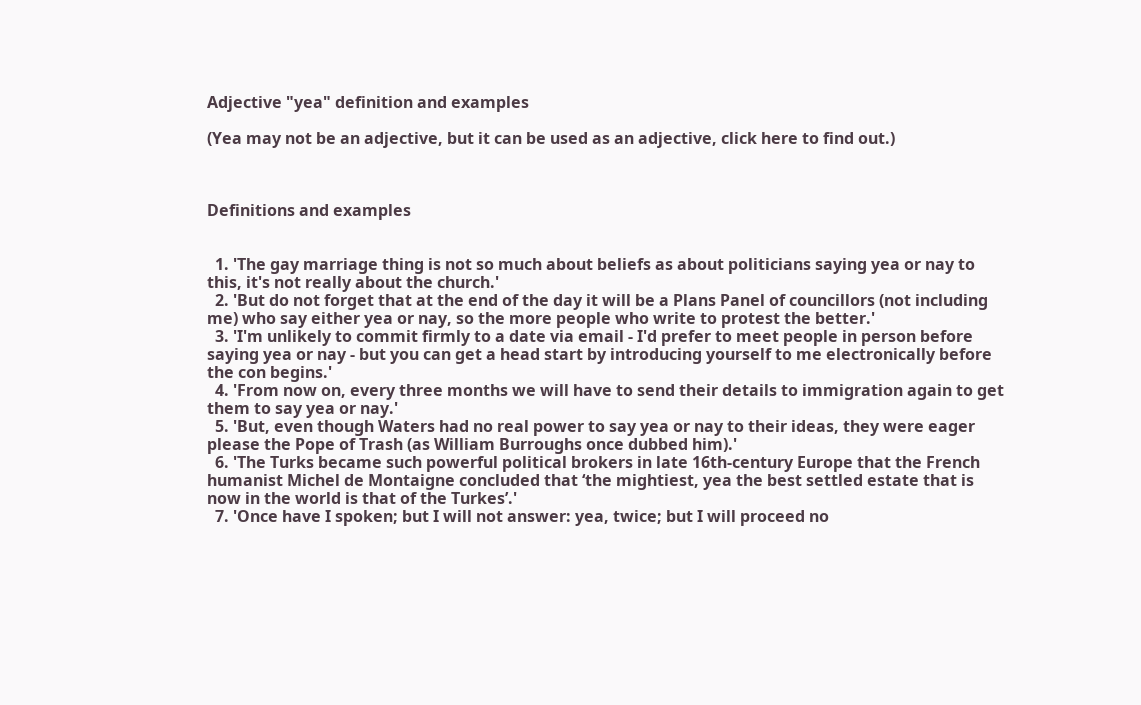Adjective "yea" definition and examples

(Yea may not be an adjective, but it can be used as an adjective, click here to find out.)



Definitions and examples


  1. 'The gay marriage thing is not so much about beliefs as about politicians saying yea or nay to this, it's not really about the church.'
  2. 'But do not forget that at the end of the day it will be a Plans Panel of councillors (not including me) who say either yea or nay, so the more people who write to protest the better.'
  3. 'I'm unlikely to commit firmly to a date via email - I'd prefer to meet people in person before saying yea or nay - but you can get a head start by introducing yourself to me electronically before the con begins.'
  4. 'From now on, every three months we will have to send their details to immigration again to get them to say yea or nay.'
  5. 'But, even though Waters had no real power to say yea or nay to their ideas, they were eager please the Pope of Trash (as William Burroughs once dubbed him).'
  6. 'The Turks became such powerful political brokers in late 16th-century Europe that the French humanist Michel de Montaigne concluded that ‘the mightiest, yea the best settled estate that is now in the world is that of the Turkes’.'
  7. 'Once have I spoken; but I will not answer: yea, twice; but I will proceed no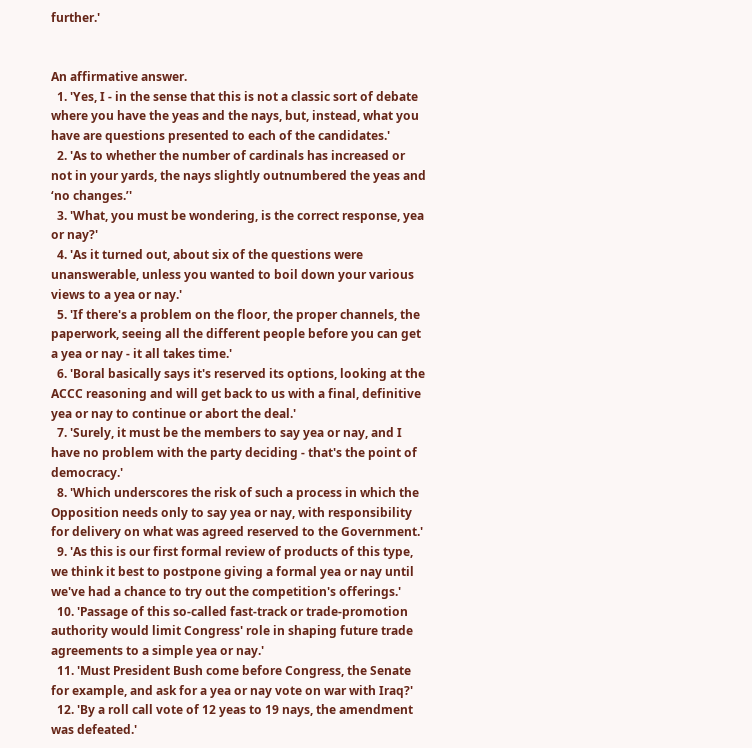further.'


An affirmative answer.
  1. 'Yes, I - in the sense that this is not a classic sort of debate where you have the yeas and the nays, but, instead, what you have are questions presented to each of the candidates.'
  2. 'As to whether the number of cardinals has increased or not in your yards, the nays slightly outnumbered the yeas and ‘no changes.’'
  3. 'What, you must be wondering, is the correct response, yea or nay?'
  4. 'As it turned out, about six of the questions were unanswerable, unless you wanted to boil down your various views to a yea or nay.'
  5. 'If there's a problem on the floor, the proper channels, the paperwork, seeing all the different people before you can get a yea or nay - it all takes time.'
  6. 'Boral basically says it's reserved its options, looking at the ACCC reasoning and will get back to us with a final, definitive yea or nay to continue or abort the deal.'
  7. 'Surely, it must be the members to say yea or nay, and I have no problem with the party deciding - that's the point of democracy.'
  8. 'Which underscores the risk of such a process in which the Opposition needs only to say yea or nay, with responsibility for delivery on what was agreed reserved to the Government.'
  9. 'As this is our first formal review of products of this type, we think it best to postpone giving a formal yea or nay until we've had a chance to try out the competition's offerings.'
  10. 'Passage of this so-called fast-track or trade-promotion authority would limit Congress' role in shaping future trade agreements to a simple yea or nay.'
  11. 'Must President Bush come before Congress, the Senate for example, and ask for a yea or nay vote on war with Iraq?'
  12. 'By a roll call vote of 12 yeas to 19 nays, the amendment was defeated.'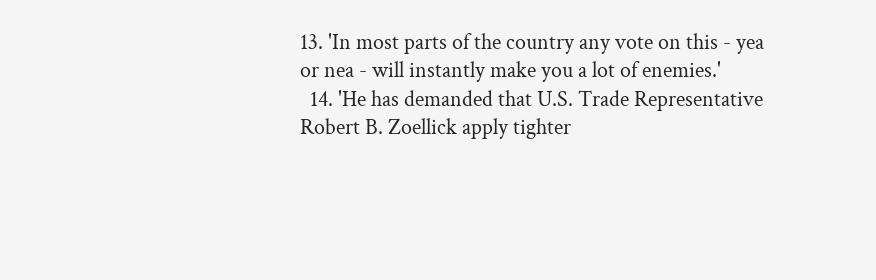13. 'In most parts of the country any vote on this - yea or nea - will instantly make you a lot of enemies.'
  14. 'He has demanded that U.S. Trade Representative Robert B. Zoellick apply tighter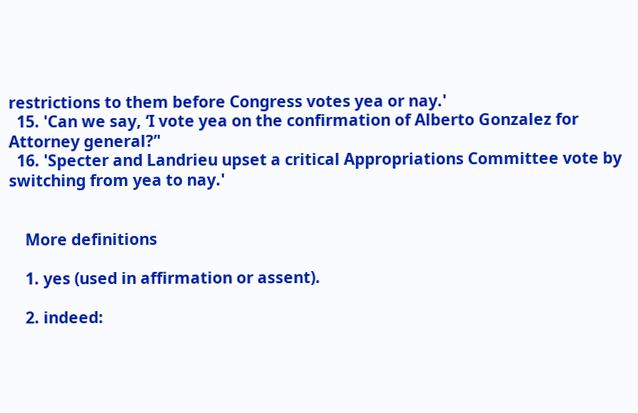restrictions to them before Congress votes yea or nay.'
  15. 'Can we say, ‘I vote yea on the confirmation of Alberto Gonzalez for Attorney general?’'
  16. 'Specter and Landrieu upset a critical Appropriations Committee vote by switching from yea to nay.'


    More definitions

    1. yes (used in affirmation or assent).

    2. indeed: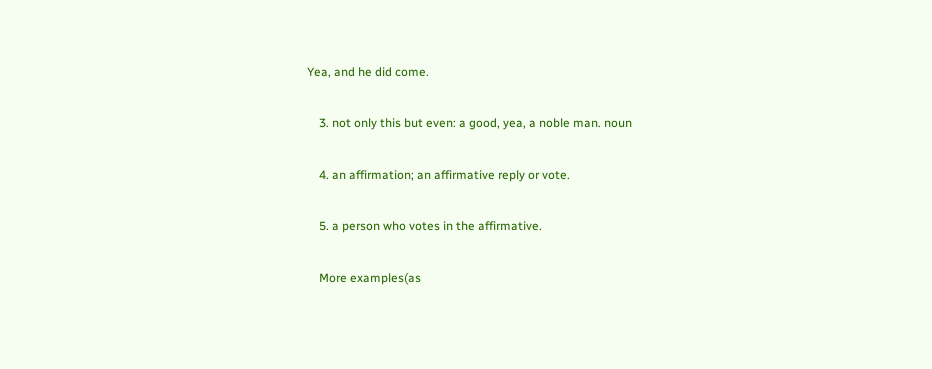Yea, and he did come.

    3. not only this but even: a good, yea, a noble man. noun

    4. an affirmation; an affirmative reply or vote.

    5. a person who votes in the affirmative.

    More examples(as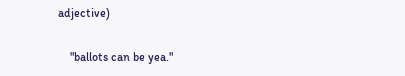adjective)

    "ballots can be yea."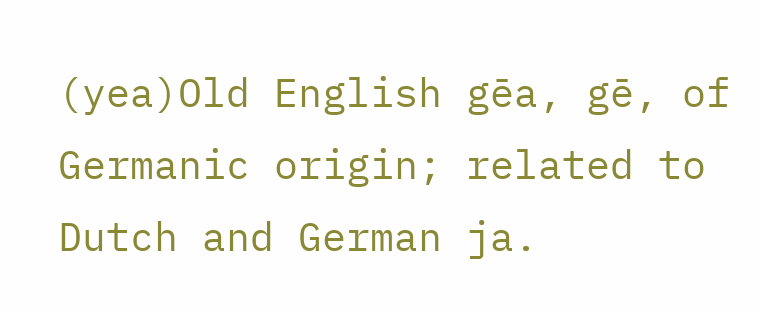(yea)Old English gēa, gē, of Germanic origin; related to Dutch and German ja.